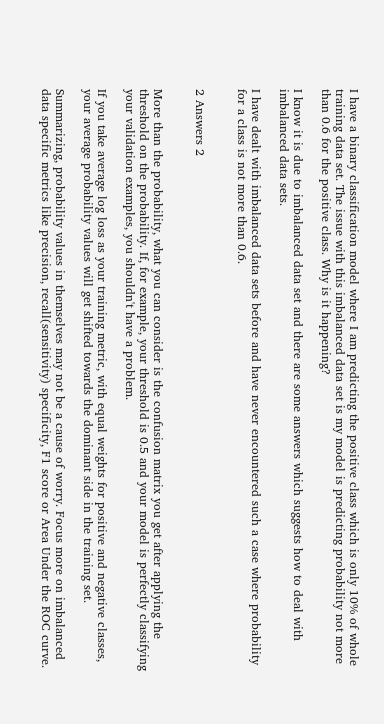I have a binary classification model where I am predicting the positive class which is only 10% of whole training data set. The issue with this imbalanced data set is my model is predicting probability not more than 0.6 for the positive class. Why is it happening?

I know it is due to imbalanced data set and there are some answers which suggests how to deal with imbalanced data sets.

I have dealt with imbalanced data sets before and have never encountered such a case where probability for a class is not more than 0.6.


2 Answers 2


More than the probability, what you can consider is the confusion matrix you get after applying the threshold on the probability. If, for example, your threshold is 0.5 and your model is perfectly classifying your validation examples, you shouldn't have a problem.

If you take average log loss as your training metric, with equal weights for positive and negative classes, your average probability values will get shifted towards the dominant side in the training set.

Summarizing, probability values in themselves may not be a cause of worry. Focus more on imbalanced data specific metrics like precision, recall(sensitivity) specificity, F1 score or Area Under the ROC curve.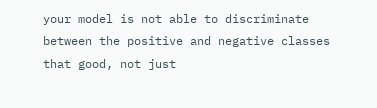your model is not able to discriminate between the positive and negative classes that good, not just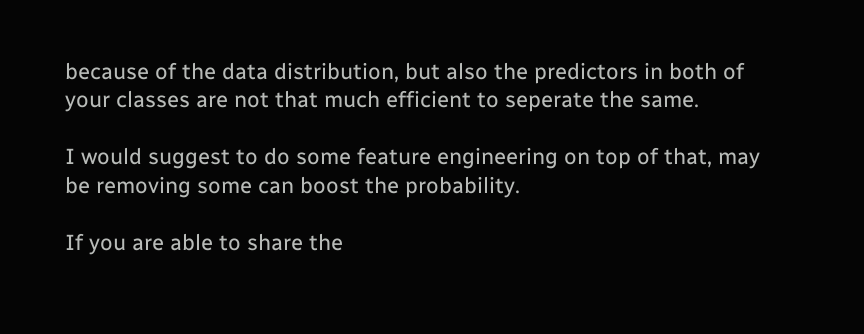because of the data distribution, but also the predictors in both of your classes are not that much efficient to seperate the same.

I would suggest to do some feature engineering on top of that, may be removing some can boost the probability.

If you are able to share the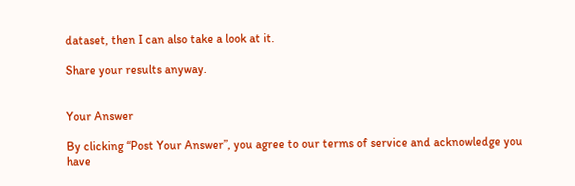dataset, then I can also take a look at it.

Share your results anyway.


Your Answer

By clicking “Post Your Answer”, you agree to our terms of service and acknowledge you have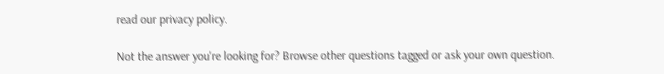read our privacy policy.

Not the answer you're looking for? Browse other questions tagged or ask your own question.